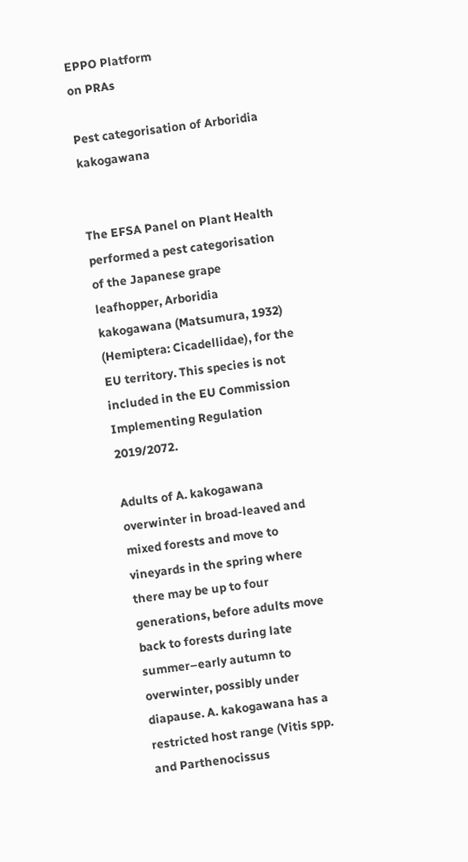EPPO Platform
on PRAs

Pest categorisation of Arboridia kakogawana


The EFSA Panel on Plant Health performed a pest categorisation of the Japanese grape leafhopper, Arboridia kakogawana (Matsumura, 1932) (Hemiptera: Cicadellidae), for the EU territory. This species is not included in the EU Commission Implementing Regulation 2019/2072.

Adults of A. kakogawana overwinter in broad-leaved and mixed forests and move to vineyards in the spring where there may be up to four generations, before adults move back to forests during late summer–early autumn to overwinter, possibly under diapause. A. kakogawana has a restricted host range (Vitis spp. and Parthenocissus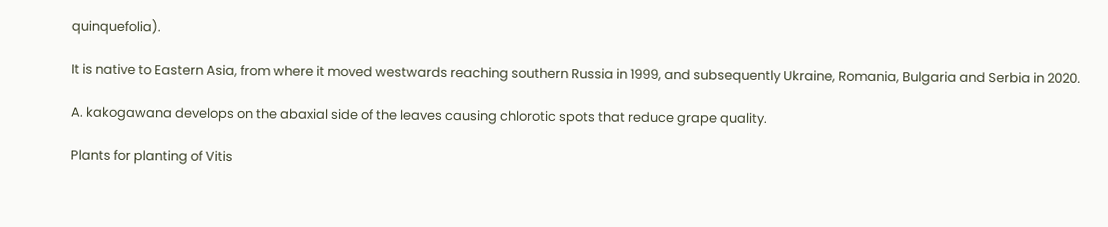quinquefolia).

It is native to Eastern Asia, from where it moved westwards reaching southern Russia in 1999, and subsequently Ukraine, Romania, Bulgaria and Serbia in 2020.

A. kakogawana develops on the abaxial side of the leaves causing chlorotic spots that reduce grape quality.

Plants for planting of Vitis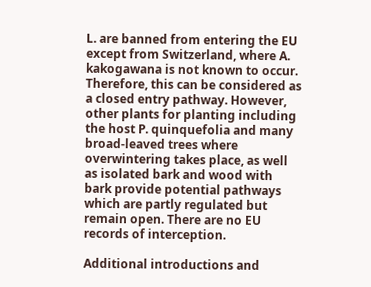L. are banned from entering the EU except from Switzerland, where A. kakogawana is not known to occur. Therefore, this can be considered as a closed entry pathway. However, other plants for planting including the host P. quinquefolia and many broad-leaved trees where overwintering takes place, as well as isolated bark and wood with bark provide potential pathways which are partly regulated but remain open. There are no EU records of interception.

Additional introductions and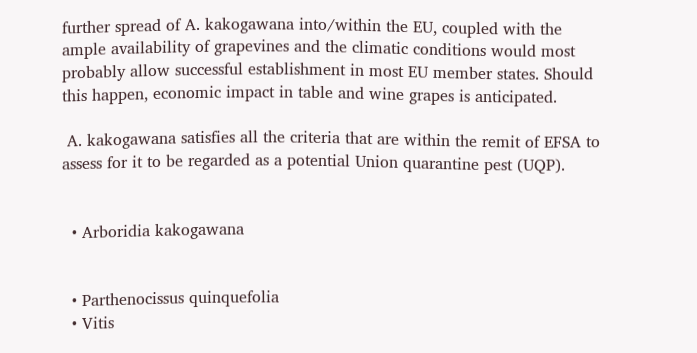further spread of A. kakogawana into/within the EU, coupled with the ample availability of grapevines and the climatic conditions would most probably allow successful establishment in most EU member states. Should this happen, economic impact in table and wine grapes is anticipated.

 A. kakogawana satisfies all the criteria that are within the remit of EFSA to assess for it to be regarded as a potential Union quarantine pest (UQP).


  • Arboridia kakogawana


  • Parthenocissus quinquefolia
  • Vitis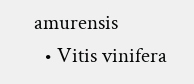amurensis
  • Vitis vinifera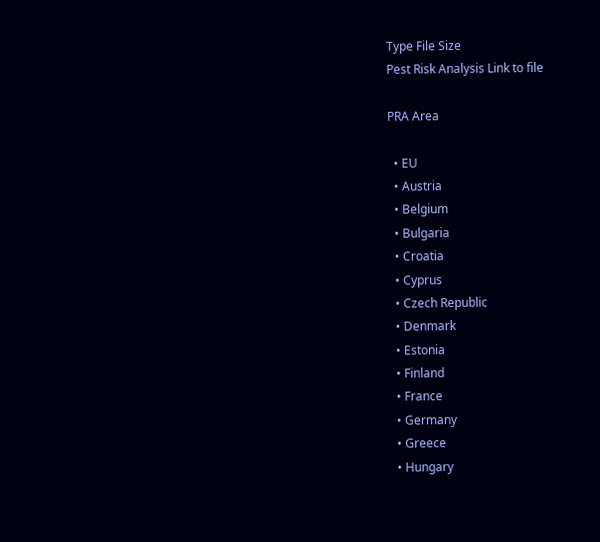Type File Size
Pest Risk Analysis Link to file

PRA Area

  • EU
  • Austria
  • Belgium
  • Bulgaria
  • Croatia
  • Cyprus
  • Czech Republic
  • Denmark
  • Estonia
  • Finland
  • France
  • Germany
  • Greece
  • Hungary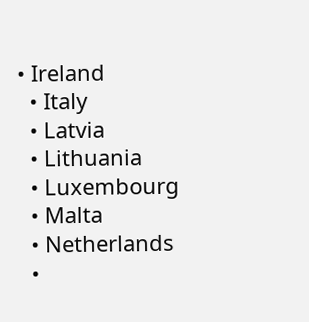• Ireland
  • Italy
  • Latvia
  • Lithuania
  • Luxembourg
  • Malta
  • Netherlands
  •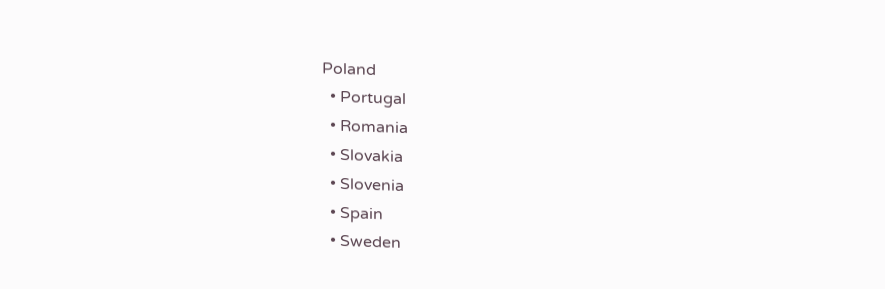Poland
  • Portugal
  • Romania
  • Slovakia
  • Slovenia
  • Spain
  • Sweden